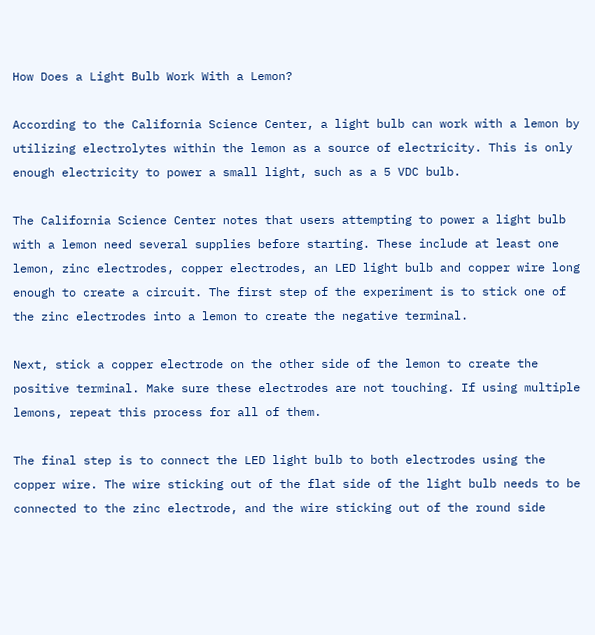How Does a Light Bulb Work With a Lemon?

According to the California Science Center, a light bulb can work with a lemon by utilizing electrolytes within the lemon as a source of electricity. This is only enough electricity to power a small light, such as a 5 VDC bulb.

The California Science Center notes that users attempting to power a light bulb with a lemon need several supplies before starting. These include at least one lemon, zinc electrodes, copper electrodes, an LED light bulb and copper wire long enough to create a circuit. The first step of the experiment is to stick one of the zinc electrodes into a lemon to create the negative terminal.

Next, stick a copper electrode on the other side of the lemon to create the positive terminal. Make sure these electrodes are not touching. If using multiple lemons, repeat this process for all of them.

The final step is to connect the LED light bulb to both electrodes using the copper wire. The wire sticking out of the flat side of the light bulb needs to be connected to the zinc electrode, and the wire sticking out of the round side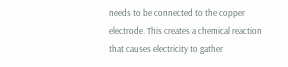needs to be connected to the copper electrode. This creates a chemical reaction that causes electricity to gather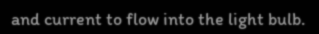and current to flow into the light bulb.